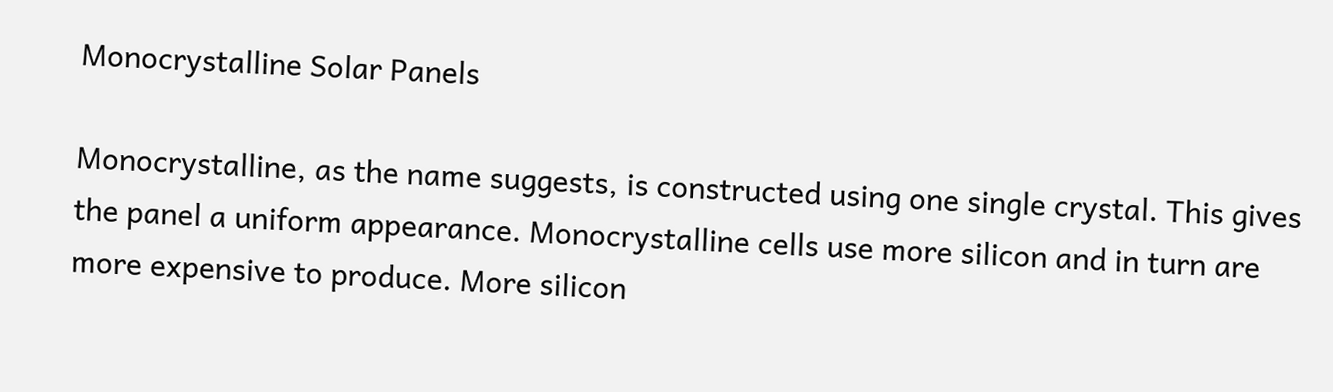Monocrystalline Solar Panels

Monocrystalline, as the name suggests, is constructed using one single crystal. This gives the panel a uniform appearance. Monocrystalline cells use more silicon and in turn are more expensive to produce. More silicon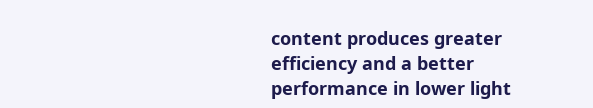content produces greater efficiency and a better performance in lower light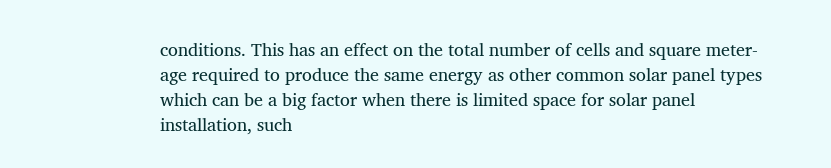conditions. This has an effect on the total number of cells and square meter-age required to produce the same energy as other common solar panel types which can be a big factor when there is limited space for solar panel installation, such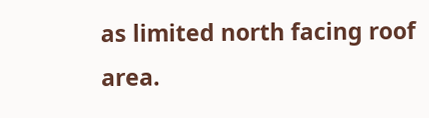as limited north facing roof area.